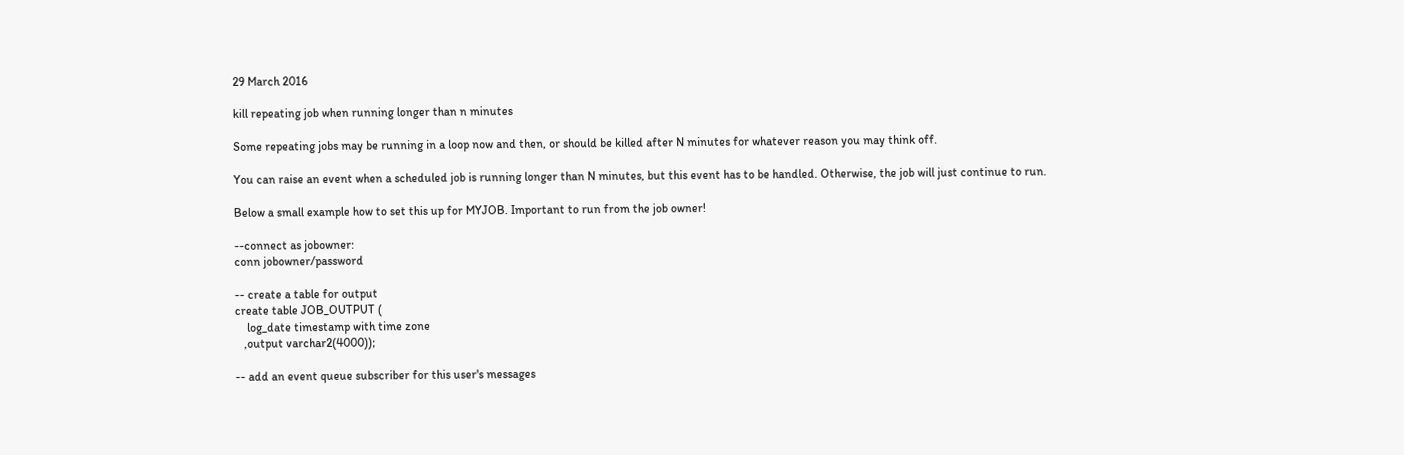29 March 2016

kill repeating job when running longer than n minutes

Some repeating jobs may be running in a loop now and then, or should be killed after N minutes for whatever reason you may think off.

You can raise an event when a scheduled job is running longer than N minutes, but this event has to be handled. Otherwise, the job will just continue to run.

Below a small example how to set this up for MYJOB. Important to run from the job owner!

--connect as jobowner:
conn jobowner/password

-- create a table for output
create table JOB_OUTPUT (
    log_date timestamp with time zone
   ,output varchar2(4000));

-- add an event queue subscriber for this user's messages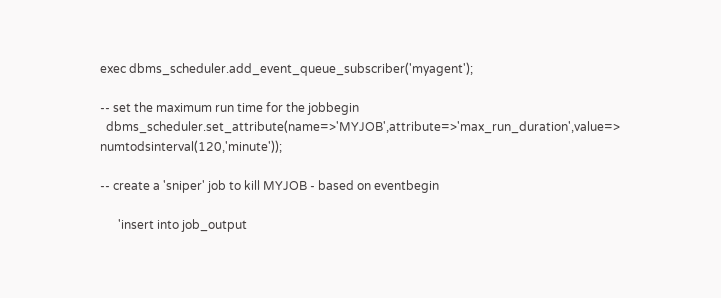exec dbms_scheduler.add_event_queue_subscriber('myagent');

-- set the maximum run time for the jobbegin
  dbms_scheduler.set_attribute(name=>'MYJOB',attribute=>'max_run_duration',value=> numtodsinterval(120,'minute'));

-- create a 'sniper' job to kill MYJOB - based on eventbegin

      'insert into job_output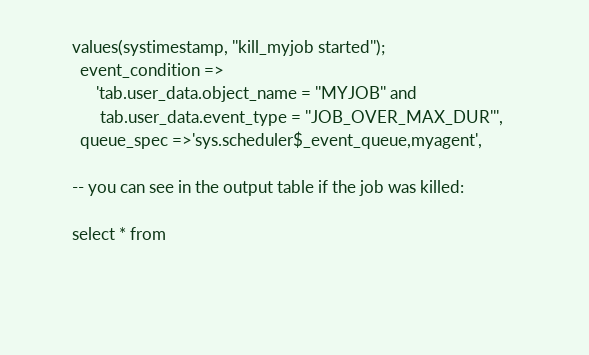values(systimestamp, ''kill_myjob started'');
  event_condition =>
      'tab.user_data.object_name = ''MYJOB'' and
       tab.user_data.event_type = ''JOB_OVER_MAX_DUR''',
  queue_spec =>'sys.scheduler$_event_queue,myagent',

-- you can see in the output table if the job was killed:

select * from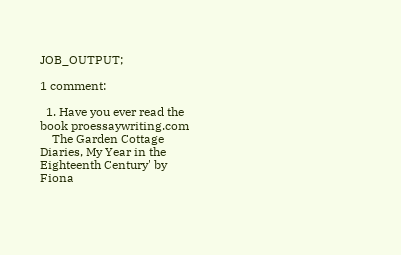JOB_OUTPUT;

1 comment:

  1. Have you ever read the book proessaywriting.com
    The Garden Cottage Diaries, My Year in the Eighteenth Century' by Fiona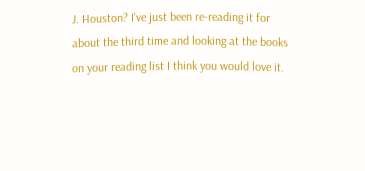J. Houston? I've just been re-reading it for about the third time and looking at the books on your reading list I think you would love it.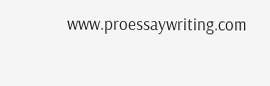www.proessaywriting.com